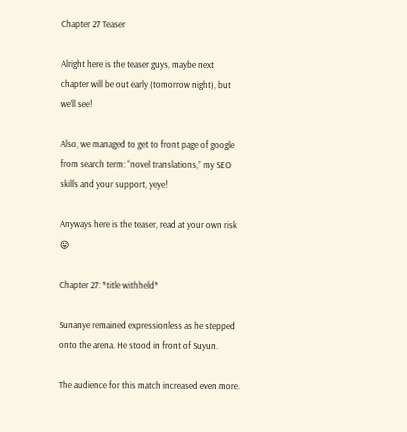Chapter 27 Teaser

Alright here is the teaser guys, maybe next chapter will be out early (tomorrow night), but we’ll see!

Also, we managed to get to front page of google from search term: “novel translations,” my SEO skills and your support, yeye!

Anyways here is the teaser, read at your own risk 😛

Chapter 27: *title withheld*

Sunanye remained expressionless as he stepped onto the arena. He stood in front of Suyun.

The audience for this match increased even more.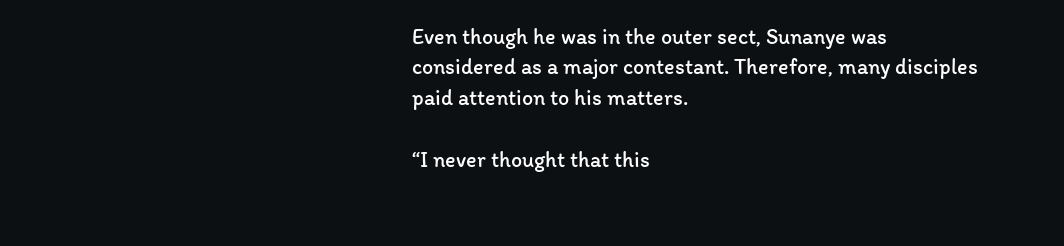Even though he was in the outer sect, Sunanye was considered as a major contestant. Therefore, many disciples paid attention to his matters.

“I never thought that this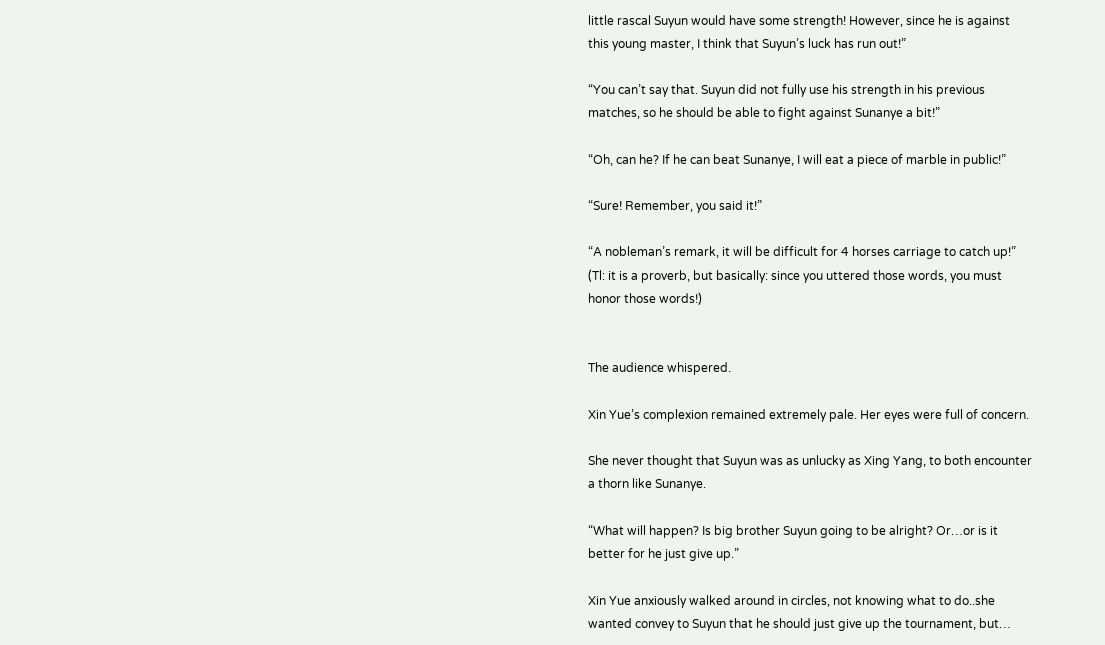little rascal Suyun would have some strength! However, since he is against this young master, I think that Suyun’s luck has run out!”

“You can’t say that. Suyun did not fully use his strength in his previous matches, so he should be able to fight against Sunanye a bit!”

“Oh, can he? If he can beat Sunanye, I will eat a piece of marble in public!”

“Sure! Remember, you said it!”

“A nobleman’s remark, it will be difficult for 4 horses carriage to catch up!” (Tl: it is a proverb, but basically: since you uttered those words, you must honor those words!)


The audience whispered.

Xin Yue’s complexion remained extremely pale. Her eyes were full of concern.

She never thought that Suyun was as unlucky as Xing Yang, to both encounter a thorn like Sunanye.

“What will happen? Is big brother Suyun going to be alright? Or…or is it better for he just give up.”

Xin Yue anxiously walked around in circles, not knowing what to do..she wanted convey to Suyun that he should just give up the tournament, but…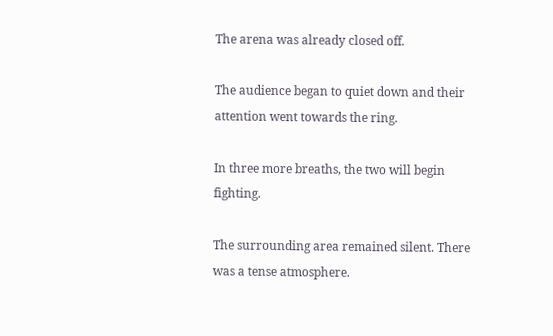The arena was already closed off.

The audience began to quiet down and their attention went towards the ring.

In three more breaths, the two will begin fighting.

The surrounding area remained silent. There was a tense atmosphere.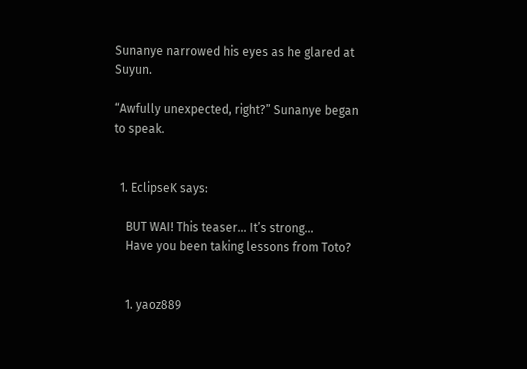Sunanye narrowed his eyes as he glared at Suyun.

“Awfully unexpected, right?” Sunanye began to speak.


  1. EclipseK says:

    BUT WAI! This teaser… It’s strong…
    Have you been taking lessons from Toto?


    1. yaoz889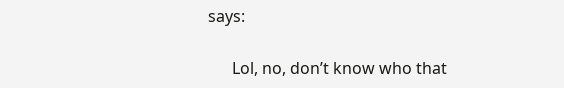says:

      Lol, no, don’t know who that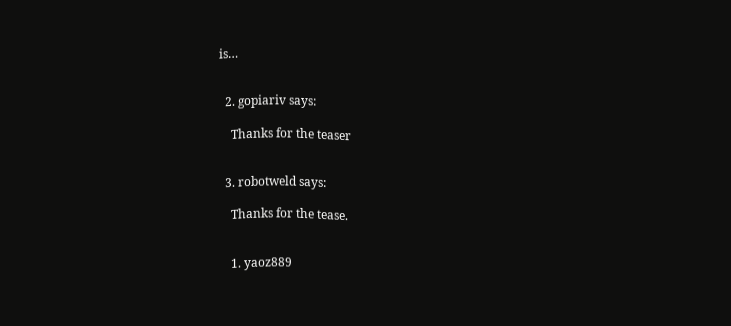is…


  2. gopiariv says:

    Thanks for the teaser


  3. robotweld says:

    Thanks for the tease.


    1. yaoz889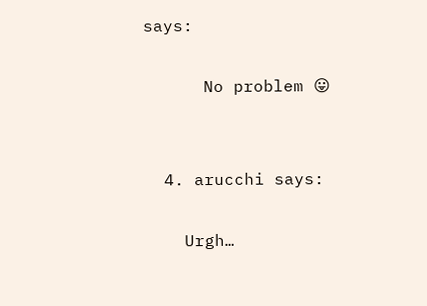says:

      No problem 😛


  4. arucchi says:

    Urgh…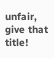unfair, give that title!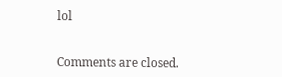lol


Comments are closed.